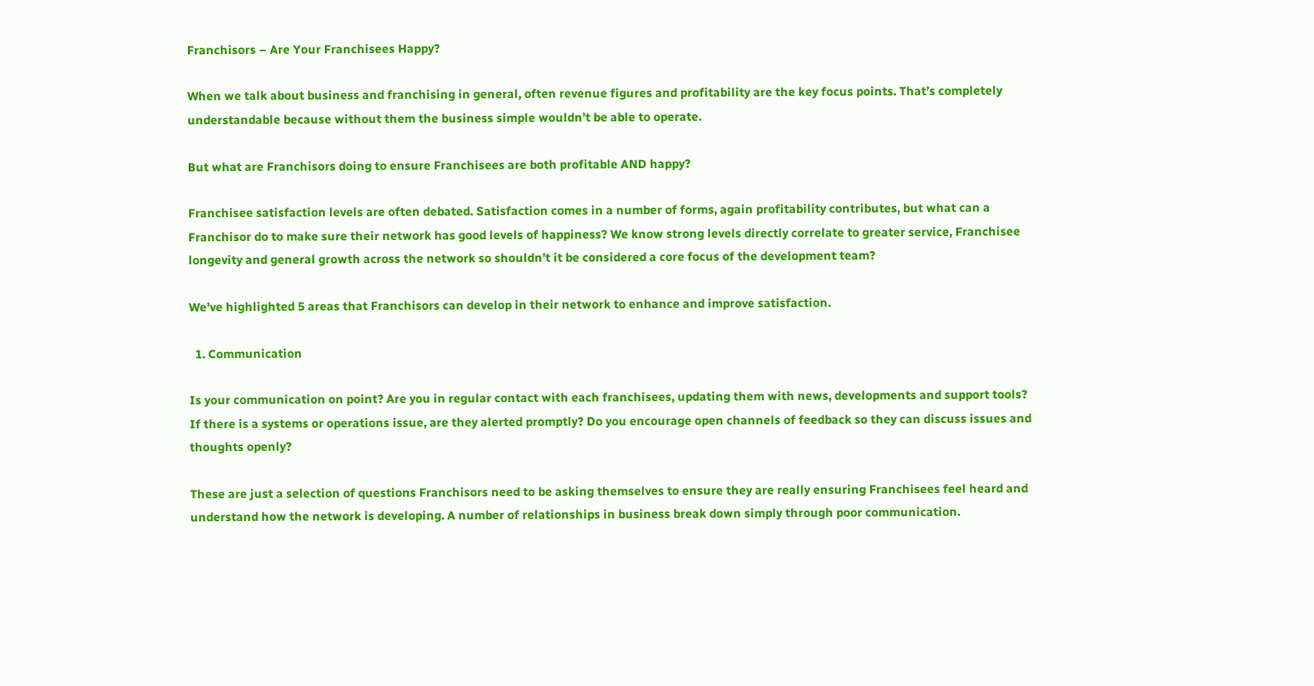Franchisors – Are Your Franchisees Happy?

When we talk about business and franchising in general, often revenue figures and profitability are the key focus points. That’s completely understandable because without them the business simple wouldn’t be able to operate.

But what are Franchisors doing to ensure Franchisees are both profitable AND happy?

Franchisee satisfaction levels are often debated. Satisfaction comes in a number of forms, again profitability contributes, but what can a Franchisor do to make sure their network has good levels of happiness? We know strong levels directly correlate to greater service, Franchisee longevity and general growth across the network so shouldn’t it be considered a core focus of the development team?

We’ve highlighted 5 areas that Franchisors can develop in their network to enhance and improve satisfaction.

  1. Communication

Is your communication on point? Are you in regular contact with each franchisees, updating them with news, developments and support tools? If there is a systems or operations issue, are they alerted promptly? Do you encourage open channels of feedback so they can discuss issues and thoughts openly?

These are just a selection of questions Franchisors need to be asking themselves to ensure they are really ensuring Franchisees feel heard and understand how the network is developing. A number of relationships in business break down simply through poor communication.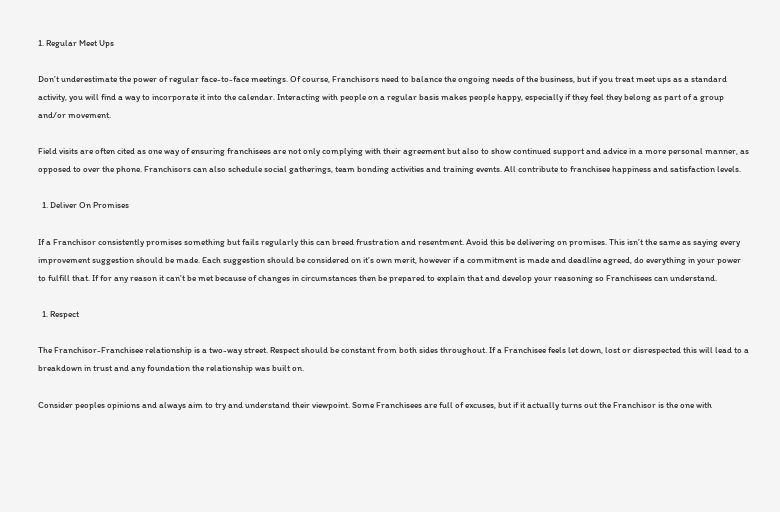1. Regular Meet Ups

Don’t underestimate the power of regular face-to-face meetings. Of course, Franchisors need to balance the ongoing needs of the business, but if you treat meet ups as a standard activity, you will find a way to incorporate it into the calendar. Interacting with people on a regular basis makes people happy, especially if they feel they belong as part of a group and/or movement.

Field visits are often cited as one way of ensuring franchisees are not only complying with their agreement but also to show continued support and advice in a more personal manner, as opposed to over the phone. Franchisors can also schedule social gatherings, team bonding activities and training events. All contribute to franchisee happiness and satisfaction levels.

  1. Deliver On Promises

If a Franchisor consistently promises something but fails regularly this can breed frustration and resentment. Avoid this be delivering on promises. This isn’t the same as saying every improvement suggestion should be made. Each suggestion should be considered on it’s own merit, however if a commitment is made and deadline agreed, do everything in your power to fulfill that. If for any reason it can’t be met because of changes in circumstances then be prepared to explain that and develop your reasoning so Franchisees can understand.

  1. Respect

The Franchisor-Franchisee relationship is a two-way street. Respect should be constant from both sides throughout. If a Franchisee feels let down, lost or disrespected this will lead to a breakdown in trust and any foundation the relationship was built on.

Consider peoples opinions and always aim to try and understand their viewpoint. Some Franchisees are full of excuses, but if it actually turns out the Franchisor is the one with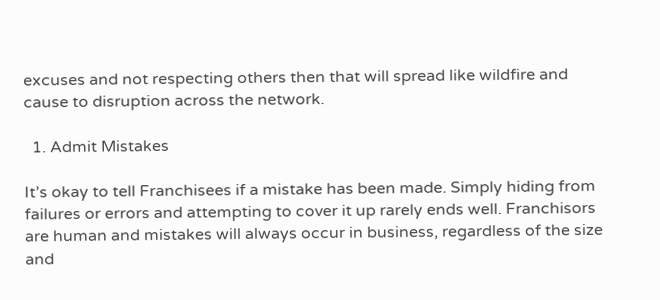excuses and not respecting others then that will spread like wildfire and cause to disruption across the network.

  1. Admit Mistakes

It’s okay to tell Franchisees if a mistake has been made. Simply hiding from failures or errors and attempting to cover it up rarely ends well. Franchisors are human and mistakes will always occur in business, regardless of the size and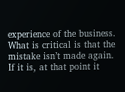experience of the business. What is critical is that the mistake isn’t made again. If it is, at that point it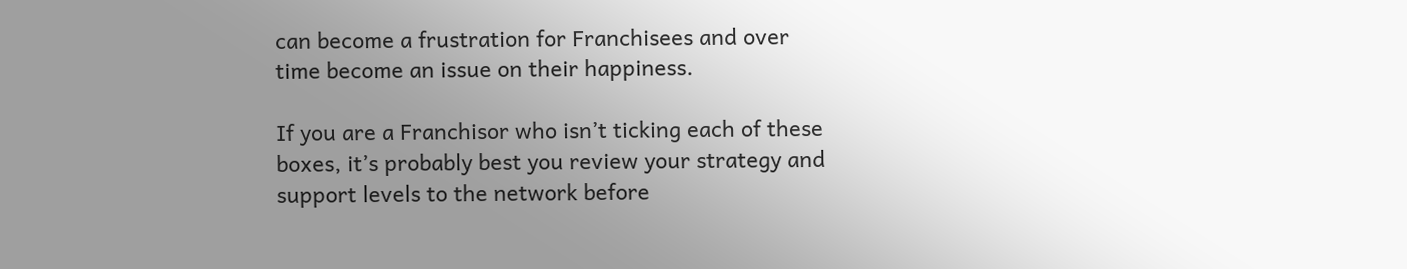can become a frustration for Franchisees and over time become an issue on their happiness.

If you are a Franchisor who isn’t ticking each of these boxes, it’s probably best you review your strategy and support levels to the network before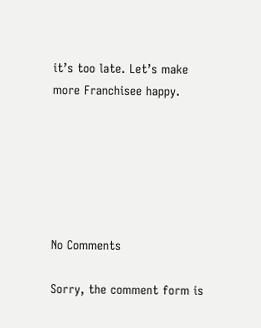it’s too late. Let’s make more Franchisee happy.






No Comments

Sorry, the comment form is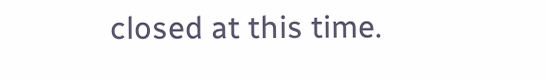closed at this time.